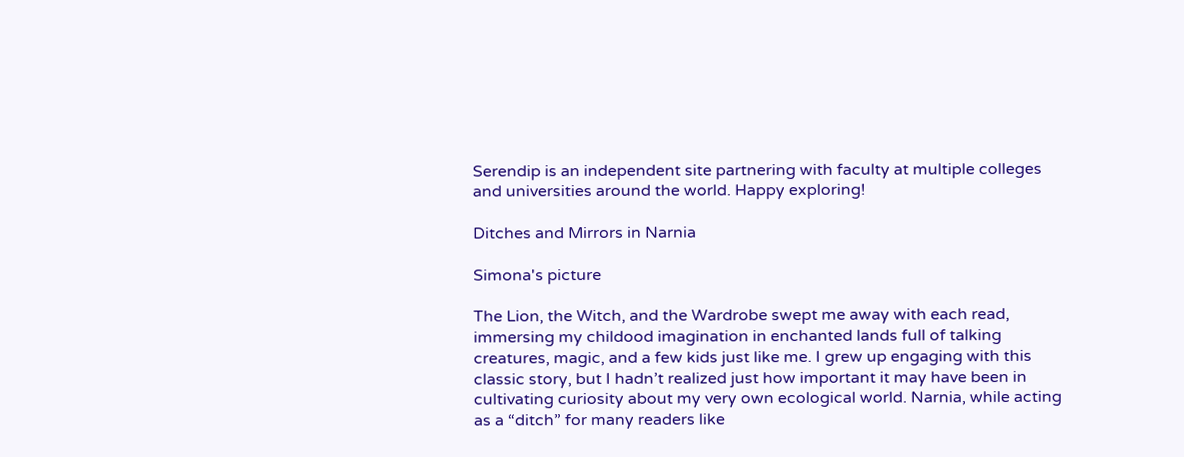Serendip is an independent site partnering with faculty at multiple colleges and universities around the world. Happy exploring!

Ditches and Mirrors in Narnia

Simona's picture

The Lion, the Witch, and the Wardrobe swept me away with each read, immersing my childood imagination in enchanted lands full of talking creatures, magic, and a few kids just like me. I grew up engaging with this classic story, but I hadn’t realized just how important it may have been in cultivating curiosity about my very own ecological world. Narnia, while acting as a “ditch” for many readers like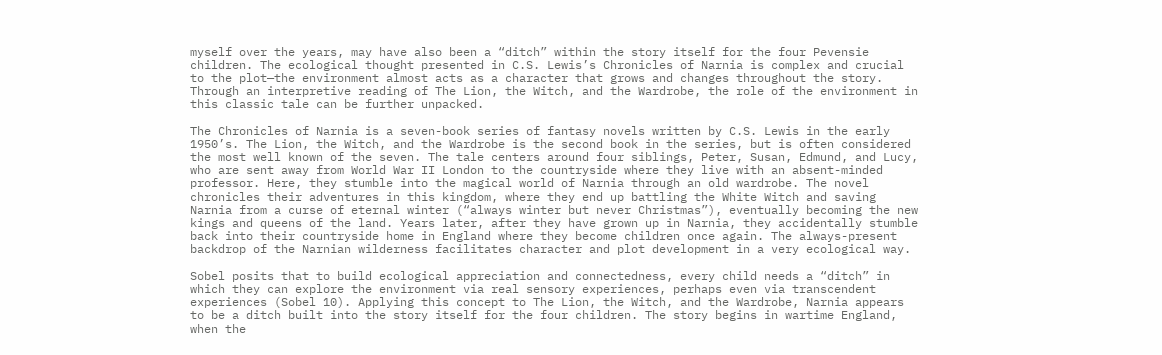myself over the years, may have also been a “ditch” within the story itself for the four Pevensie children. The ecological thought presented in C.S. Lewis’s Chronicles of Narnia is complex and crucial to the plot—the environment almost acts as a character that grows and changes throughout the story. Through an interpretive reading of The Lion, the Witch, and the Wardrobe, the role of the environment in this classic tale can be further unpacked.

The Chronicles of Narnia is a seven-book series of fantasy novels written by C.S. Lewis in the early 1950’s. The Lion, the Witch, and the Wardrobe is the second book in the series, but is often considered the most well known of the seven. The tale centers around four siblings, Peter, Susan, Edmund, and Lucy, who are sent away from World War II London to the countryside where they live with an absent-minded professor. Here, they stumble into the magical world of Narnia through an old wardrobe. The novel chronicles their adventures in this kingdom, where they end up battling the White Witch and saving Narnia from a curse of eternal winter (“always winter but never Christmas”), eventually becoming the new kings and queens of the land. Years later, after they have grown up in Narnia, they accidentally stumble back into their countryside home in England where they become children once again. The always-present backdrop of the Narnian wilderness facilitates character and plot development in a very ecological way.

Sobel posits that to build ecological appreciation and connectedness, every child needs a “ditch” in which they can explore the environment via real sensory experiences, perhaps even via transcendent experiences (Sobel 10). Applying this concept to The Lion, the Witch, and the Wardrobe, Narnia appears to be a ditch built into the story itself for the four children. The story begins in wartime England, when the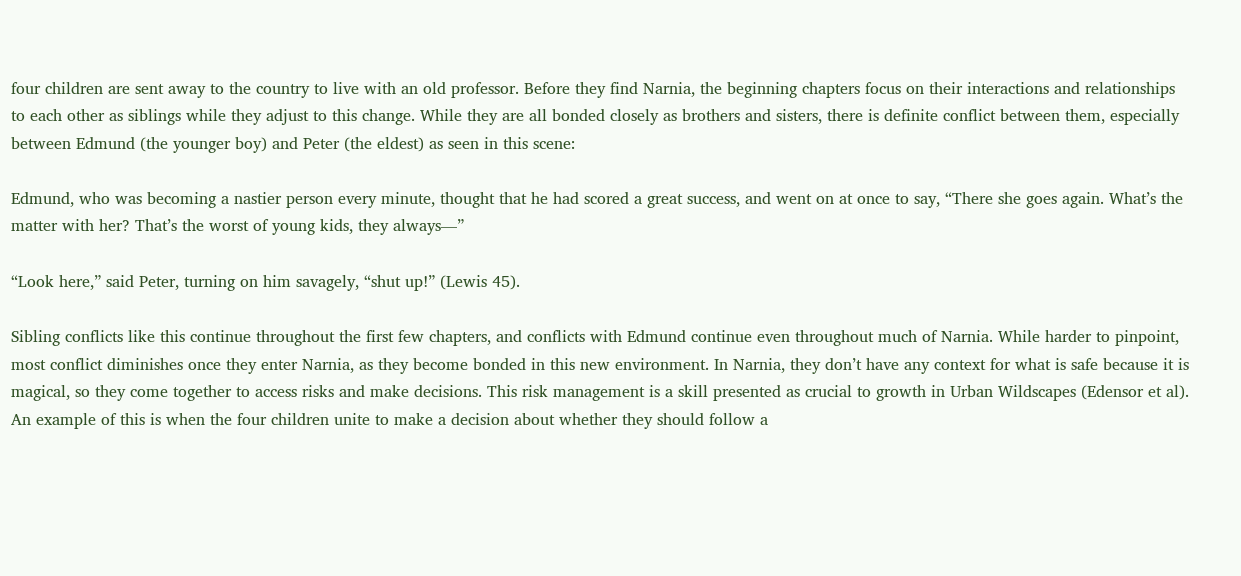four children are sent away to the country to live with an old professor. Before they find Narnia, the beginning chapters focus on their interactions and relationships to each other as siblings while they adjust to this change. While they are all bonded closely as brothers and sisters, there is definite conflict between them, especially between Edmund (the younger boy) and Peter (the eldest) as seen in this scene:

Edmund, who was becoming a nastier person every minute, thought that he had scored a great success, and went on at once to say, “There she goes again. What’s the matter with her? That’s the worst of young kids, they always—”

“Look here,” said Peter, turning on him savagely, “shut up!” (Lewis 45).

Sibling conflicts like this continue throughout the first few chapters, and conflicts with Edmund continue even throughout much of Narnia. While harder to pinpoint, most conflict diminishes once they enter Narnia, as they become bonded in this new environment. In Narnia, they don’t have any context for what is safe because it is magical, so they come together to access risks and make decisions. This risk management is a skill presented as crucial to growth in Urban Wildscapes (Edensor et al). An example of this is when the four children unite to make a decision about whether they should follow a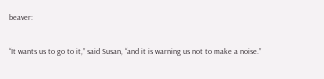beaver:

“It wants us to go to it,” said Susan, “and it is warning us not to make a noise.”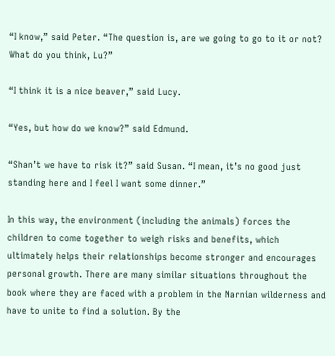“I know,” said Peter. “The question is, are we going to go to it or not? What do you think, Lu?”

“I think it is a nice beaver,” said Lucy.

“Yes, but how do we know?” said Edmund.

“Shan’t we have to risk it?” said Susan. “I mean, it’s no good just standing here and I feel I want some dinner.”

In this way, the environment (including the animals) forces the children to come together to weigh risks and benefits, which ultimately helps their relationships become stronger and encourages personal growth. There are many similar situations throughout the book where they are faced with a problem in the Narnian wilderness and have to unite to find a solution. By the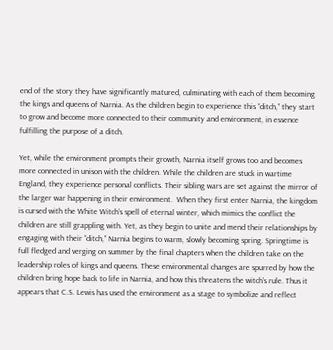end of the story they have significantly matured, culminating with each of them becoming the kings and queens of Narnia. As the children begin to experience this “ditch,” they start to grow and become more connected to their community and environment, in essence fulfilling the purpose of a ditch.

Yet, while the environment prompts their growth, Narnia itself grows too and becomes more connected in unison with the children. While the children are stuck in wartime England, they experience personal conflicts. Their sibling wars are set against the mirror of the larger war happening in their environment.  When they first enter Narnia, the kingdom is cursed with the White Witch’s spell of eternal winter, which mimics the conflict the children are still grappling with. Yet, as they begin to unite and mend their relationships by engaging with their “ditch,” Narnia begins to warm, slowly becoming spring. Springtime is full fledged and verging on summer by the final chapters when the children take on the leadership roles of kings and queens. These environmental changes are spurred by how the children bring hope back to life in Narnia, and how this threatens the witch’s rule. Thus it appears that C.S. Lewis has used the environment as a stage to symbolize and reflect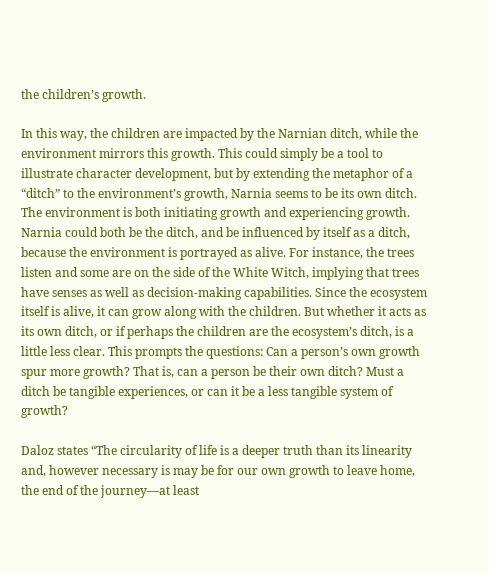the children’s growth.

In this way, the children are impacted by the Narnian ditch, while the environment mirrors this growth. This could simply be a tool to illustrate character development, but by extending the metaphor of a “ditch” to the environment’s growth, Narnia seems to be its own ditch. The environment is both initiating growth and experiencing growth. Narnia could both be the ditch, and be influenced by itself as a ditch, because the environment is portrayed as alive. For instance, the trees listen and some are on the side of the White Witch, implying that trees have senses as well as decision-making capabilities. Since the ecosystem itself is alive, it can grow along with the children. But whether it acts as its own ditch, or if perhaps the children are the ecosystem’s ditch, is a little less clear. This prompts the questions: Can a person’s own growth spur more growth? That is, can a person be their own ditch? Must a ditch be tangible experiences, or can it be a less tangible system of growth?

Daloz states “The circularity of life is a deeper truth than its linearity and, however necessary is may be for our own growth to leave home, the end of the journey—at least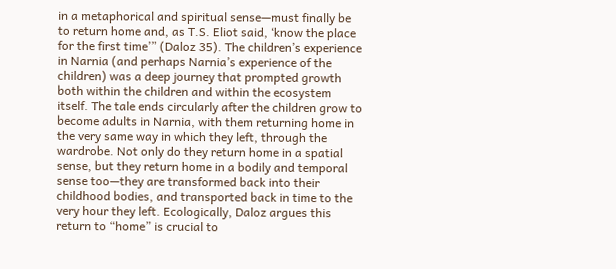in a metaphorical and spiritual sense—must finally be to return home and, as T.S. Eliot said, ‘know the place for the first time’” (Daloz 35). The children’s experience in Narnia (and perhaps Narnia’s experience of the children) was a deep journey that prompted growth both within the children and within the ecosystem itself. The tale ends circularly after the children grow to become adults in Narnia, with them returning home in the very same way in which they left, through the wardrobe. Not only do they return home in a spatial sense, but they return home in a bodily and temporal sense too—they are transformed back into their childhood bodies, and transported back in time to the very hour they left. Ecologically, Daloz argues this return to “home” is crucial to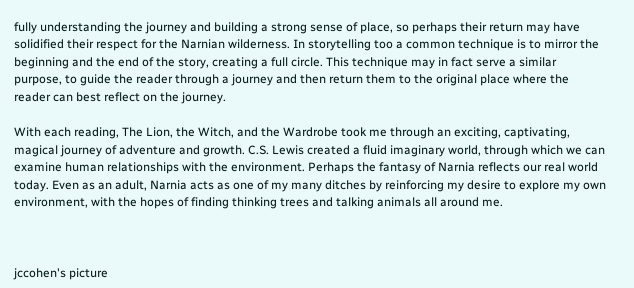fully understanding the journey and building a strong sense of place, so perhaps their return may have solidified their respect for the Narnian wilderness. In storytelling too a common technique is to mirror the beginning and the end of the story, creating a full circle. This technique may in fact serve a similar purpose, to guide the reader through a journey and then return them to the original place where the reader can best reflect on the journey.

With each reading, The Lion, the Witch, and the Wardrobe took me through an exciting, captivating, magical journey of adventure and growth. C.S. Lewis created a fluid imaginary world, through which we can examine human relationships with the environment. Perhaps the fantasy of Narnia reflects our real world today. Even as an adult, Narnia acts as one of my many ditches by reinforcing my desire to explore my own environment, with the hopes of finding thinking trees and talking animals all around me.



jccohen's picture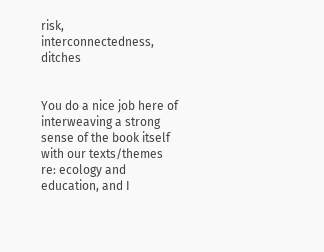risk, interconnectedness, ditches


You do a nice job here of interweaving a strong sense of the book itself with our texts/themes re: ecology and education, and I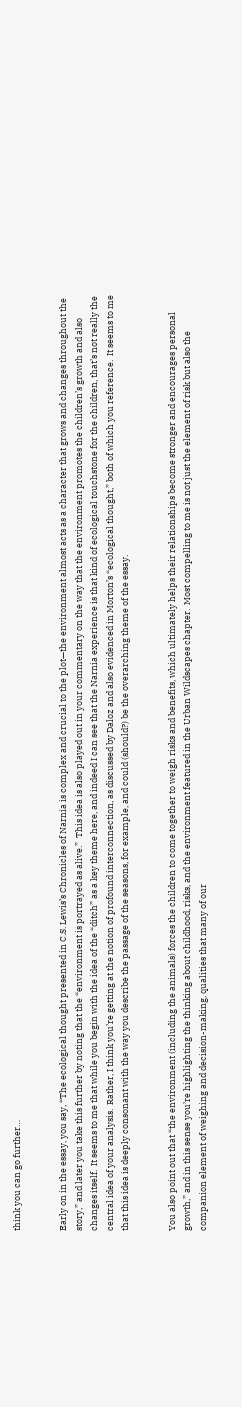think you can go further…


Early on in the essay, you say, “The ecological thought presented in C.S. Lewis’s Chronicles of Narnia is complex and crucial to the plot—the environment almost acts as a character that grows and changes throughout the story,” and later you take this further by noting that the “environment is portrayed as alive.”  This idea is also played out in your commentary on the way that the environment promotes the children’s growth and also changes itself.  It seems to me that while you begin with the idea of the “ditch” as a key theme here, and indeed I can see that the Narnia experience is that kind of ecological touchstone for the children, that’s not really the central idea of your analysis.  Rather, I think you’re getting at the notion of profound interconnection, as discussed by Daloz and also evidenced in Morton’s “ecological thought,” both of which you reference.  It seems to me that this idea is deeply consonant with the way you describe the passage of the seasons, for example, and could (should?) be the overarching theme of the essay.


You also point out that “the environment (including the animals) forces the children to come together to weigh risks and benefits, which ultimately helps their relationships become stronger and encourages personal growth,” and in this sense you’re highlighting the thinking about childhood, risks, and the environment featured in the Urban Wildscapes chapter.  Most compelling to me is not just the element of risk but also the companion element of weighing and decision-making, qualities that many of our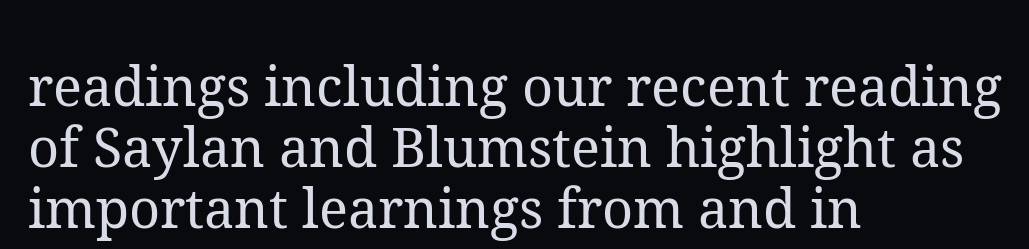readings including our recent reading of Saylan and Blumstein highlight as important learnings from and in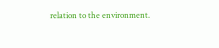relation to the environment.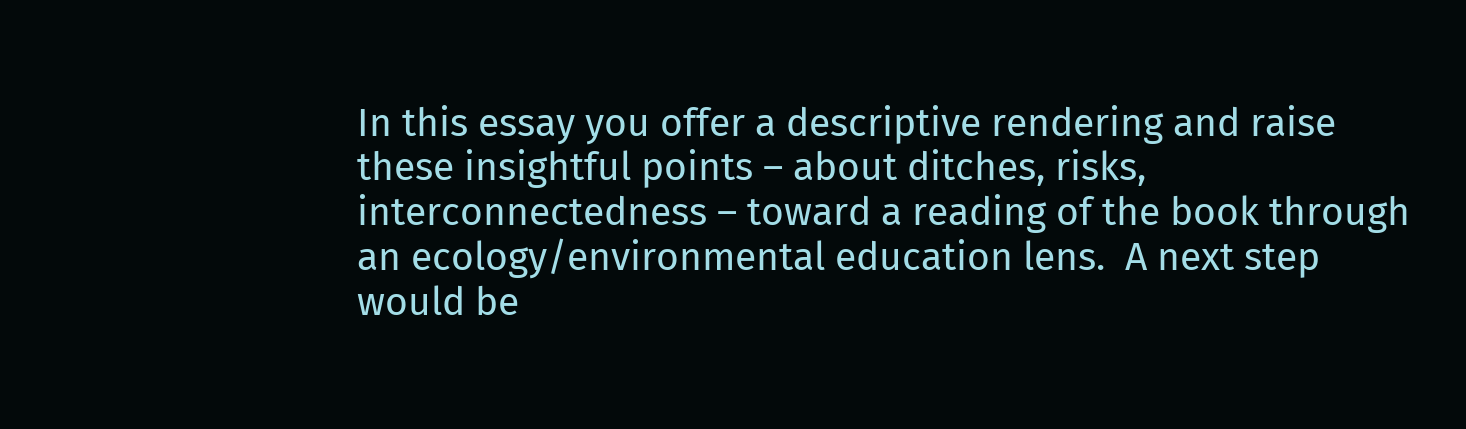In this essay you offer a descriptive rendering and raise these insightful points – about ditches, risks, interconnectedness – toward a reading of the book through an ecology/environmental education lens.  A next step would be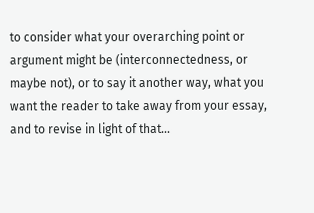to consider what your overarching point or argument might be (interconnectedness, or maybe not), or to say it another way, what you want the reader to take away from your essay, and to revise in light of that…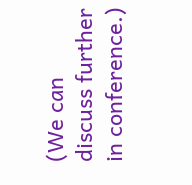(We can discuss further in conference.)